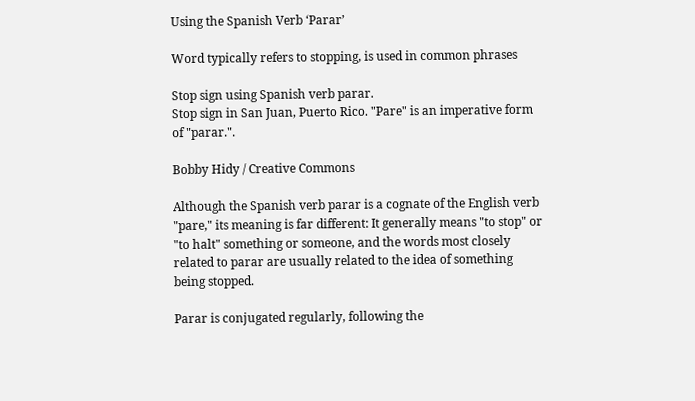Using the Spanish Verb ‘Parar’

Word typically refers to stopping, is used in common phrases

Stop sign using Spanish verb parar.
Stop sign in San Juan, Puerto Rico. "Pare" is an imperative form of "parar.".

Bobby Hidy / Creative Commons

Although the Spanish verb parar is a cognate of the English verb "pare," its meaning is far different: It generally means "to stop" or "to halt" something or someone, and the words most closely related to parar are usually related to the idea of something being stopped.

Parar is conjugated regularly, following the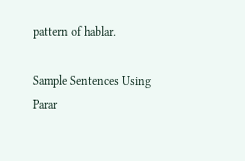pattern of hablar.

Sample Sentences Using Parar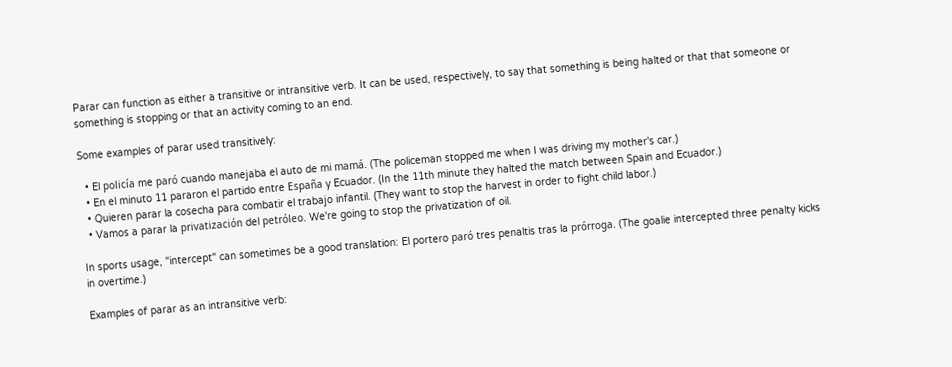Parar can function as either a transitive or intransitive verb. It can be used, respectively, to say that something is being halted or that that someone or something is stopping or that an activity coming to an end.

Some examples of parar used transitively:

  • El policía me paró cuando manejaba el auto de mi mamá. (The policeman stopped me when I was driving my mother's car.)
  • En el minuto 11 pararon el partido entre España y Ecuador. (In the 11th minute they halted the match between Spain and Ecuador.)
  • Quieren parar la cosecha para combatir el trabajo infantil. (They want to stop the harvest in order to fight child labor.)
  • Vamos a parar la privatización del petróleo. We're going to stop the privatization of oil.

In sports usage, "intercept" can sometimes be a good translation: El portero paró tres penaltis tras la prórroga. (The goalie intercepted three penalty kicks in overtime.)

Examples of parar as an intransitive verb: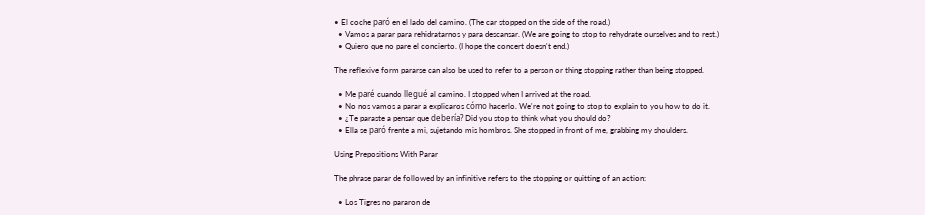• El coche paró en el lado del camino. (The car stopped on the side of the road.)
  • Vamos a parar para rehidratarnos y para descansar. (We are going to stop to rehydrate ourselves and to rest.)
  • Quiero que no pare el concierto. (I hope the concert doesn't end.)

The reflexive form pararse can also be used to refer to a person or thing stopping rather than being stopped.

  • Me paré cuando llegué al camino. I stopped when I arrived at the road.
  • No nos vamos a parar a explicaros cómo hacerlo. We're not going to stop to explain to you how to do it.
  • ¿Te paraste a pensar que debería? Did you stop to think what you should do?
  • Ella se paró frente a mi, sujetando mis hombros. She stopped in front of me, grabbing my shoulders.

Using Prepositions With Parar

The phrase parar de followed by an infinitive refers to the stopping or quitting of an action:

  • Los Tigres no pararon de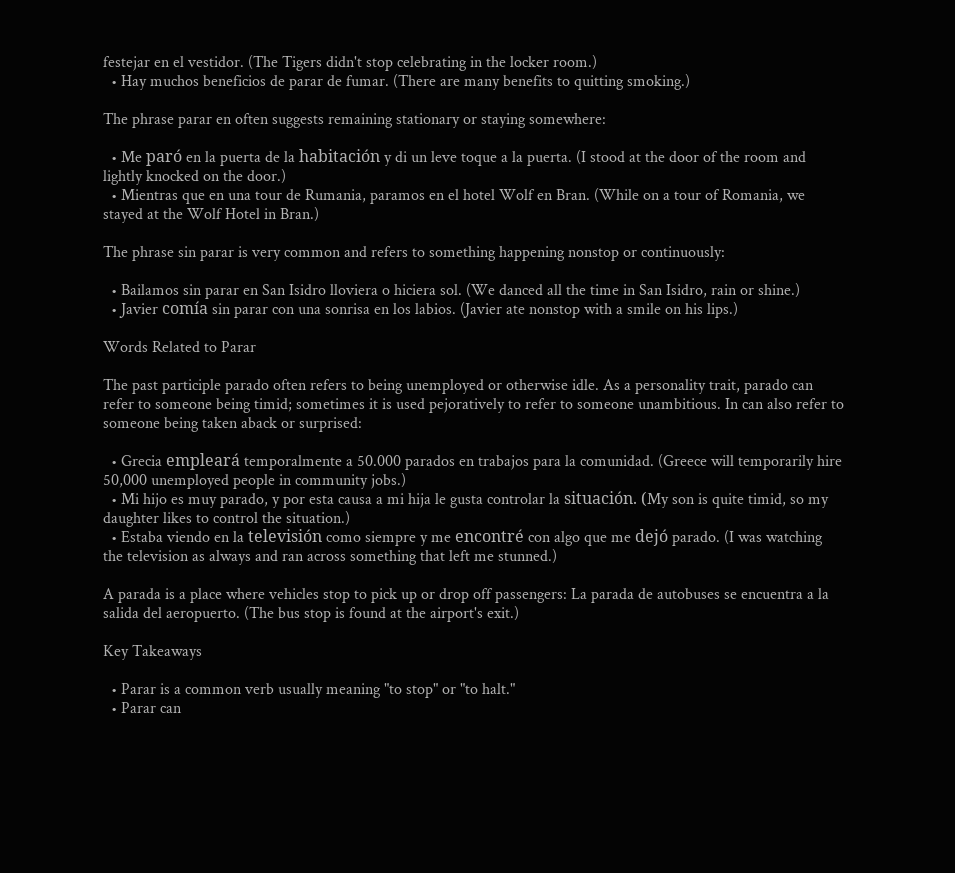festejar en el vestidor. (The Tigers didn't stop celebrating in the locker room.)
  • Hay muchos beneficios de parar de fumar. (There are many benefits to quitting smoking.)

The phrase parar en often suggests remaining stationary or staying somewhere:

  • Me paró en la puerta de la habitación y di un leve toque a la puerta. (I stood at the door of the room and lightly knocked on the door.)
  • Mientras que en una tour de Rumania, paramos en el hotel Wolf en Bran. (While on a tour of Romania, we stayed at the Wolf Hotel in Bran.)

The phrase sin parar is very common and refers to something happening nonstop or continuously:

  • Bailamos sin parar en San Isidro lloviera o hiciera sol. (We danced all the time in San Isidro, rain or shine.)
  • Javier comía sin parar con una sonrisa en los labios. (Javier ate nonstop with a smile on his lips.)

Words Related to Parar

The past participle parado often refers to being unemployed or otherwise idle. As a personality trait, parado can refer to someone being timid; sometimes it is used pejoratively to refer to someone unambitious. In can also refer to someone being taken aback or surprised:

  • Grecia empleará temporalmente a 50.000 parados en trabajos para la comunidad. (Greece will temporarily hire 50,000 unemployed people in community jobs.)
  • Mi hijo es muy parado, y por esta causa a mi hija le gusta controlar la situación. (My son is quite timid, so my daughter likes to control the situation.)
  • Estaba viendo en la televisión como siempre y me encontré con algo que me dejó parado. (I was watching the television as always and ran across something that left me stunned.)

A parada is a place where vehicles stop to pick up or drop off passengers: La parada de autobuses se encuentra a la salida del aeropuerto. (The bus stop is found at the airport's exit.)

Key Takeaways

  • Parar is a common verb usually meaning "to stop" or "to halt."
  • Parar can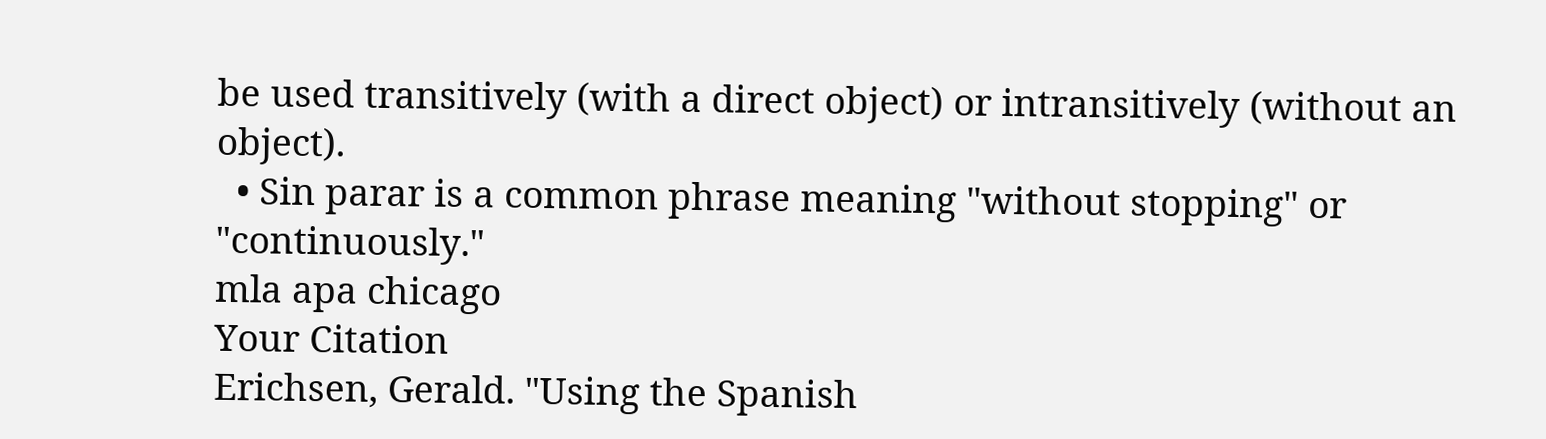be used transitively (with a direct object) or intransitively (without an object).
  • Sin parar is a common phrase meaning "without stopping" or "continuously."
mla apa chicago
Your Citation
Erichsen, Gerald. "Using the Spanish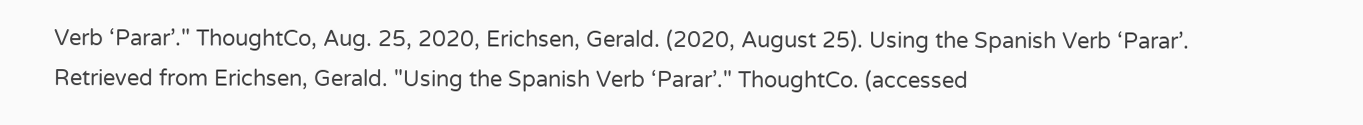Verb ‘Parar’." ThoughtCo, Aug. 25, 2020, Erichsen, Gerald. (2020, August 25). Using the Spanish Verb ‘Parar’. Retrieved from Erichsen, Gerald. "Using the Spanish Verb ‘Parar’." ThoughtCo. (accessed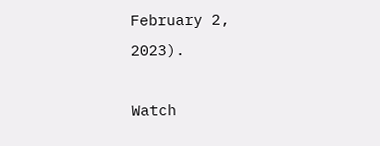February 2, 2023).

Watch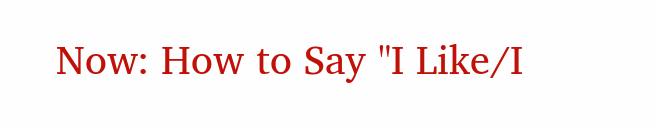Now: How to Say "I Like/I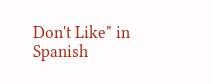Don't Like" in Spanish